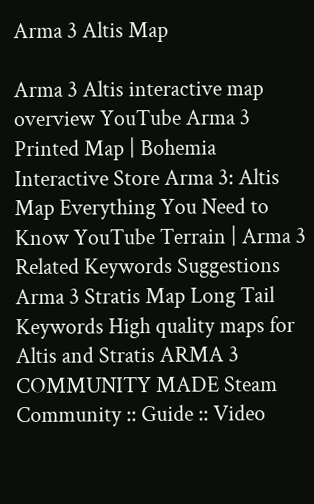Arma 3 Altis Map

Arma 3 Altis interactive map overview YouTube Arma 3 Printed Map | Bohemia Interactive Store Arma 3: Altis Map Everything You Need to Know YouTube Terrain | Arma 3 Related Keywords Suggestions Arma 3 Stratis Map Long Tail Keywords High quality maps for Altis and Stratis ARMA 3 COMMUNITY MADE Steam Community :: Guide :: Video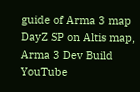guide of Arma 3 map DayZ SP on Altis map, Arma 3 Dev Build YouTube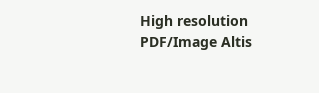High resolution PDF/Image Altis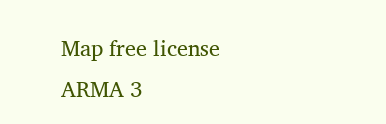Map free license ARMA 3